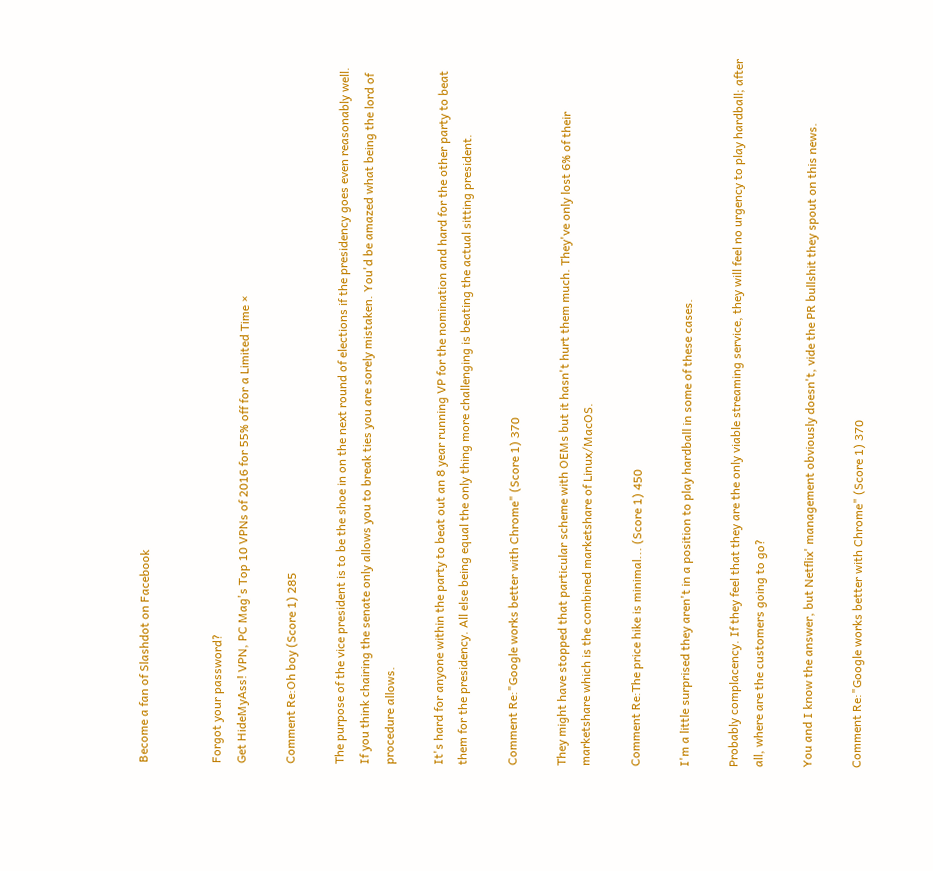Become a fan of Slashdot on Facebook


Forgot your password?
Get HideMyAss! VPN, PC Mag's Top 10 VPNs of 2016 for 55% off for a Limited Time ×

Comment Re:Oh boy (Score 1) 285

The purpose of the vice president is to be the shoe in on the next round of elections if the presidency goes even reasonably well. If you think chairing the senate only allows you to break ties you are sorely mistaken. You'd be amazed what being the lord of procedure allows.

It's hard for anyone within the party to beat out an 8 year running VP for the nomination and hard for the other party to beat them for the presidency. All else being equal the only thing more challenging is beating the actual sitting president.

Comment Re:"Google works better with Chrome" (Score 1) 370

They might have stopped that particular scheme with OEMs but it hasn't hurt them much. They've only lost 6% of their marketshare which is the combined marketshare of Linux/MacOS.

Comment Re:The price hike is minimal... (Score 1) 450

I'm a little surprised they aren't in a position to play hardball in some of these cases.

Probably complacency. If they feel that they are the only viable streaming service, they will feel no urgency to play hardball; after all, where are the customers going to go?

You and I know the answer, but Netflix' management obviously doesn't, vide the PR bullshit they spout on this news.

Comment Re:"Google works better with Chrome" (Score 1) 370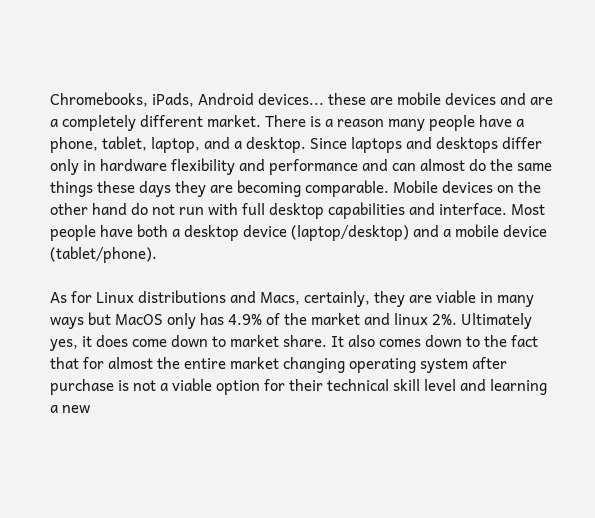Chromebooks, iPads, Android devices... these are mobile devices and are a completely different market. There is a reason many people have a phone, tablet, laptop, and a desktop. Since laptops and desktops differ only in hardware flexibility and performance and can almost do the same things these days they are becoming comparable. Mobile devices on the other hand do not run with full desktop capabilities and interface. Most people have both a desktop device (laptop/desktop) and a mobile device (tablet/phone).

As for Linux distributions and Macs, certainly, they are viable in many ways but MacOS only has 4.9% of the market and linux 2%. Ultimately yes, it does come down to market share. It also comes down to the fact that for almost the entire market changing operating system after purchase is not a viable option for their technical skill level and learning a new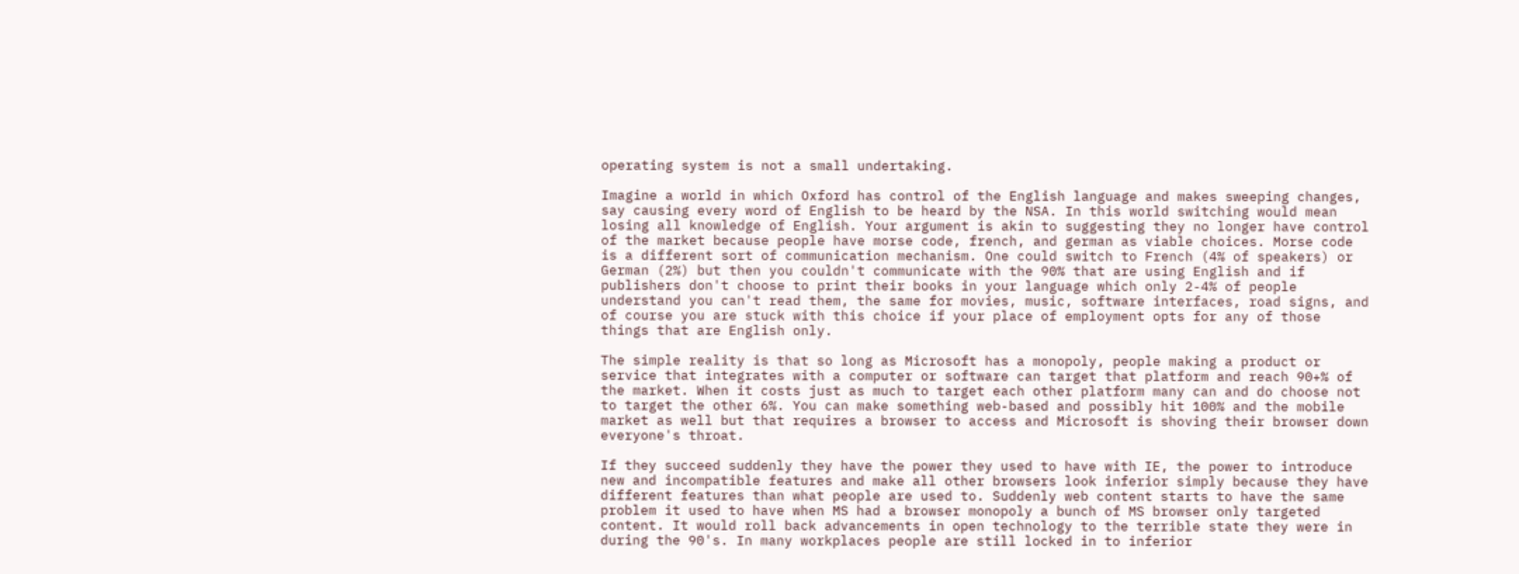operating system is not a small undertaking.

Imagine a world in which Oxford has control of the English language and makes sweeping changes, say causing every word of English to be heard by the NSA. In this world switching would mean losing all knowledge of English. Your argument is akin to suggesting they no longer have control of the market because people have morse code, french, and german as viable choices. Morse code is a different sort of communication mechanism. One could switch to French (4% of speakers) or German (2%) but then you couldn't communicate with the 90% that are using English and if publishers don't choose to print their books in your language which only 2-4% of people understand you can't read them, the same for movies, music, software interfaces, road signs, and of course you are stuck with this choice if your place of employment opts for any of those things that are English only.

The simple reality is that so long as Microsoft has a monopoly, people making a product or service that integrates with a computer or software can target that platform and reach 90+% of the market. When it costs just as much to target each other platform many can and do choose not to target the other 6%. You can make something web-based and possibly hit 100% and the mobile market as well but that requires a browser to access and Microsoft is shoving their browser down everyone's throat.

If they succeed suddenly they have the power they used to have with IE, the power to introduce new and incompatible features and make all other browsers look inferior simply because they have different features than what people are used to. Suddenly web content starts to have the same problem it used to have when MS had a browser monopoly a bunch of MS browser only targeted content. It would roll back advancements in open technology to the terrible state they were in during the 90's. In many workplaces people are still locked in to inferior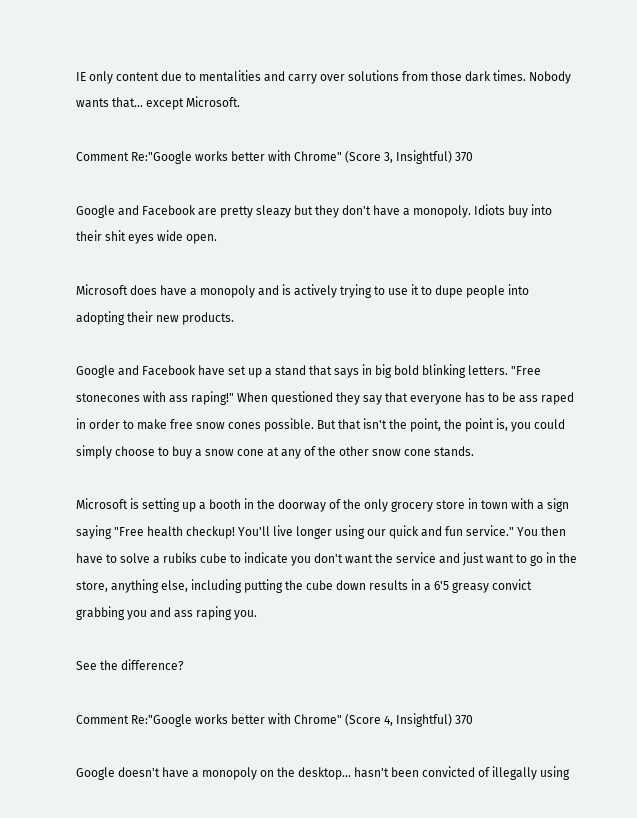IE only content due to mentalities and carry over solutions from those dark times. Nobody wants that... except Microsoft.

Comment Re:"Google works better with Chrome" (Score 3, Insightful) 370

Google and Facebook are pretty sleazy but they don't have a monopoly. Idiots buy into their shit eyes wide open.

Microsoft does have a monopoly and is actively trying to use it to dupe people into adopting their new products.

Google and Facebook have set up a stand that says in big bold blinking letters. "Free stonecones with ass raping!" When questioned they say that everyone has to be ass raped in order to make free snow cones possible. But that isn't the point, the point is, you could simply choose to buy a snow cone at any of the other snow cone stands.

Microsoft is setting up a booth in the doorway of the only grocery store in town with a sign saying "Free health checkup! You'll live longer using our quick and fun service." You then have to solve a rubiks cube to indicate you don't want the service and just want to go in the store, anything else, including putting the cube down results in a 6'5 greasy convict grabbing you and ass raping you.

See the difference?

Comment Re:"Google works better with Chrome" (Score 4, Insightful) 370

Google doesn't have a monopoly on the desktop... hasn't been convicted of illegally using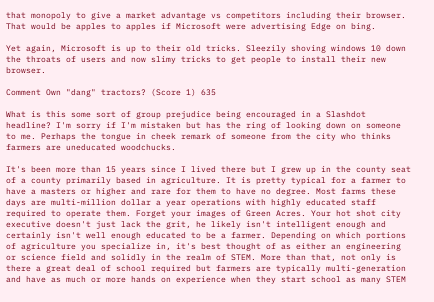that monopoly to give a market advantage vs competitors including their browser. That would be apples to apples if Microsoft were advertising Edge on bing.

Yet again, Microsoft is up to their old tricks. Sleezily shoving windows 10 down the throats of users and now slimy tricks to get people to install their new browser.

Comment Own "dang" tractors? (Score 1) 635

What is this some sort of group prejudice being encouraged in a Slashdot headline? I'm sorry if I'm mistaken but has the ring of looking down on someone to me. Perhaps the tongue in cheek remark of someone from the city who thinks farmers are uneducated woodchucks.

It's been more than 15 years since I lived there but I grew up in the county seat of a county primarily based in agriculture. It is pretty typical for a farmer to have a masters or higher and rare for them to have no degree. Most farms these days are multi-million dollar a year operations with highly educated staff required to operate them. Forget your images of Green Acres. Your hot shot city executive doesn't just lack the grit, he likely isn't intelligent enough and certainly isn't well enough educated to be a farmer. Depending on which portions of agriculture you specialize in, it's best thought of as either an engineering or science field and solidly in the realm of STEM. More than that, not only is there a great deal of school required but farmers are typically multi-generation and have as much or more hands on experience when they start school as many STEM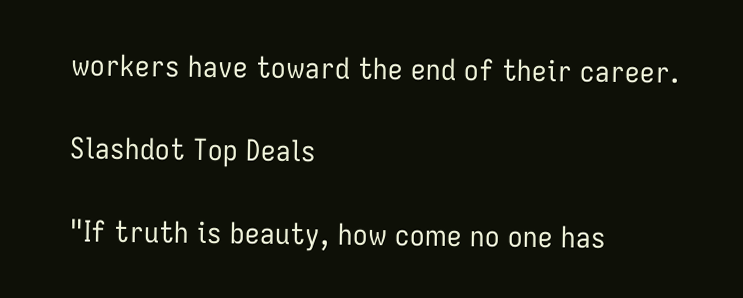workers have toward the end of their career.

Slashdot Top Deals

"If truth is beauty, how come no one has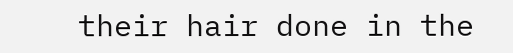their hair done in the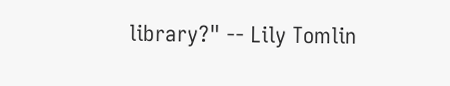library?" -- Lily Tomlin